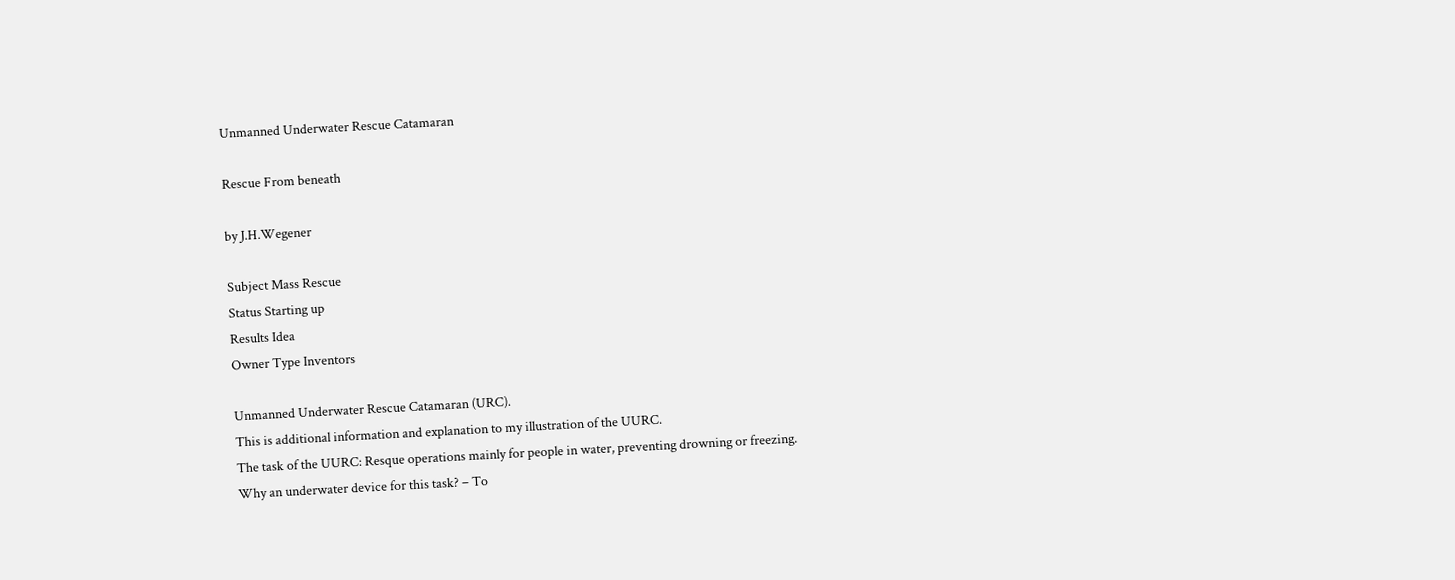Unmanned Underwater Rescue Catamaran

Rescue From beneath

by J.H.Wegener

Subject Mass Rescue
Status Starting up
Results Idea
Owner Type Inventors

Unmanned Underwater Rescue Catamaran (URC).
This is additional information and explanation to my illustration of the UURC.
The task of the UURC: Resque operations mainly for people in water, preventing drowning or freezing.
Why an underwater device for this task? – To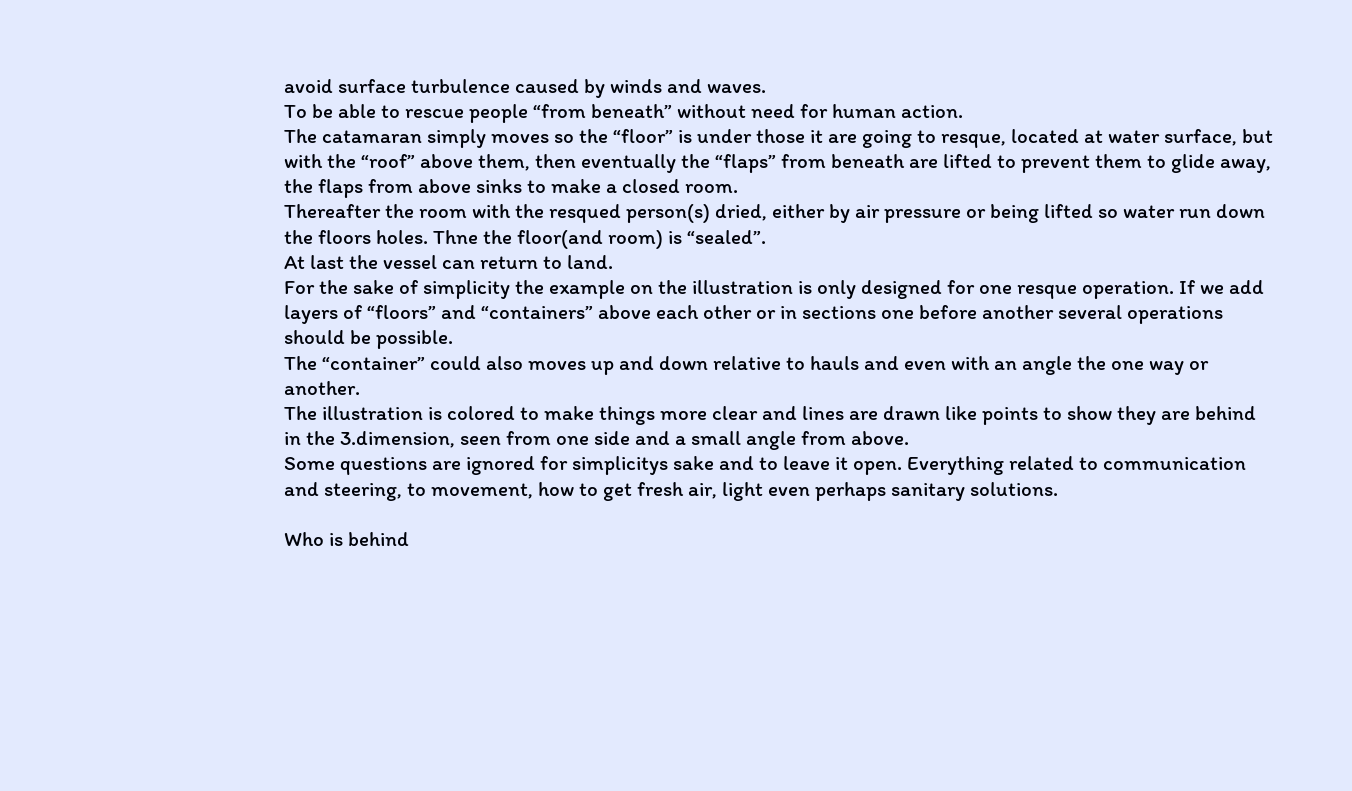avoid surface turbulence caused by winds and waves.
To be able to rescue people “from beneath” without need for human action.
The catamaran simply moves so the “floor” is under those it are going to resque, located at water surface, but with the “roof” above them, then eventually the “flaps” from beneath are lifted to prevent them to glide away, the flaps from above sinks to make a closed room.
Thereafter the room with the resqued person(s) dried, either by air pressure or being lifted so water run down the floors holes. Thne the floor(and room) is “sealed”.
At last the vessel can return to land.
For the sake of simplicity the example on the illustration is only designed for one resque operation. If we add layers of “floors” and “containers” above each other or in sections one before another several operations should be possible.
The “container” could also moves up and down relative to hauls and even with an angle the one way or another.
The illustration is colored to make things more clear and lines are drawn like points to show they are behind in the 3.dimension, seen from one side and a small angle from above.
Some questions are ignored for simplicitys sake and to leave it open. Everything related to communication and steering, to movement, how to get fresh air, light even perhaps sanitary solutions.

Who is behind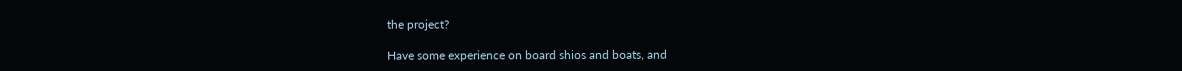the project?

Have some experience on board shios and boats, and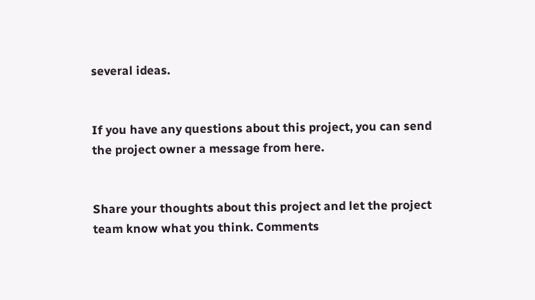several ideas.


If you have any questions about this project, you can send the project owner a message from here.


Share your thoughts about this project and let the project team know what you think. Comments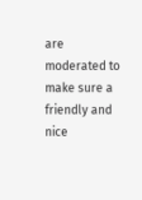are moderated to make sure a friendly and nice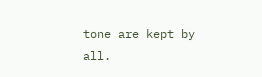tone are kept by all.